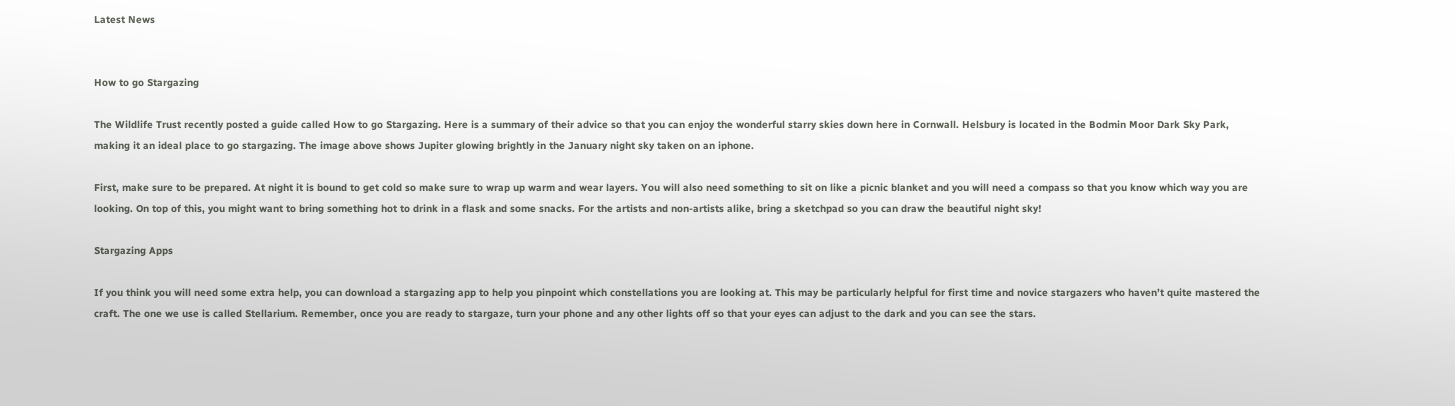Latest News


How to go Stargazing

The Wildlife Trust recently posted a guide called How to go Stargazing. Here is a summary of their advice so that you can enjoy the wonderful starry skies down here in Cornwall. Helsbury is located in the Bodmin Moor Dark Sky Park, making it an ideal place to go stargazing. The image above shows Jupiter glowing brightly in the January night sky taken on an iphone.

First, make sure to be prepared. At night it is bound to get cold so make sure to wrap up warm and wear layers. You will also need something to sit on like a picnic blanket and you will need a compass so that you know which way you are looking. On top of this, you might want to bring something hot to drink in a flask and some snacks. For the artists and non-artists alike, bring a sketchpad so you can draw the beautiful night sky!

Stargazing Apps

If you think you will need some extra help, you can download a stargazing app to help you pinpoint which constellations you are looking at. This may be particularly helpful for first time and novice stargazers who haven’t quite mastered the craft. The one we use is called Stellarium. Remember, once you are ready to stargaze, turn your phone and any other lights off so that your eyes can adjust to the dark and you can see the stars.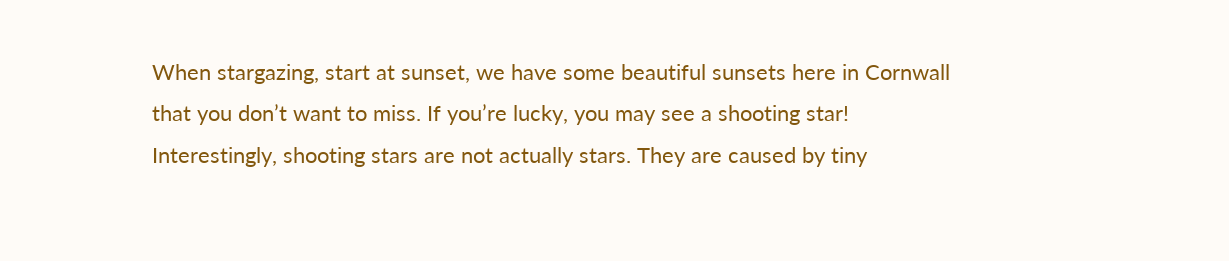When stargazing, start at sunset, we have some beautiful sunsets here in Cornwall that you don’t want to miss. If you’re lucky, you may see a shooting star! Interestingly, shooting stars are not actually stars. They are caused by tiny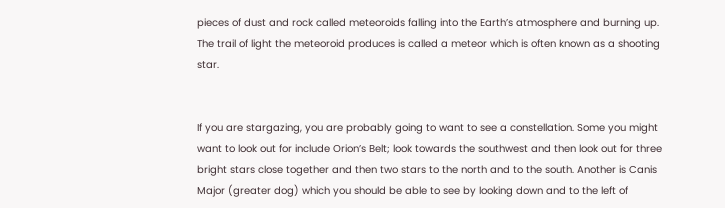pieces of dust and rock called meteoroids falling into the Earth’s atmosphere and burning up. The trail of light the meteoroid produces is called a meteor which is often known as a shooting star.


If you are stargazing, you are probably going to want to see a constellation. Some you might want to look out for include Orion’s Belt; look towards the southwest and then look out for three bright stars close together and then two stars to the north and to the south. Another is Canis Major (greater dog) which you should be able to see by looking down and to the left of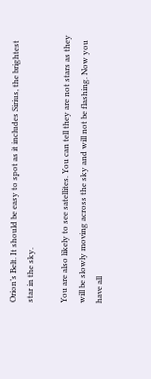Orion’s Belt. It should be easy to spot as it includes Sirius, the brightest star in the sky.

You are also likely to see satellites. You can tell they are not stars as they will be slowly moving across the sky and will not be flashing. Now you have all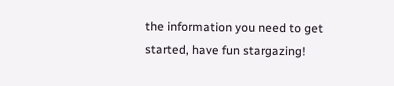the information you need to get started, have fun stargazing!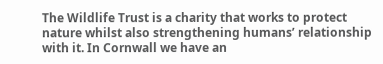The Wildlife Trust is a charity that works to protect nature whilst also strengthening humans’ relationship with it. In Cornwall we have an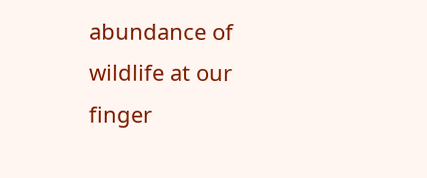abundance of wildlife at our finger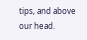tips, and above our head.